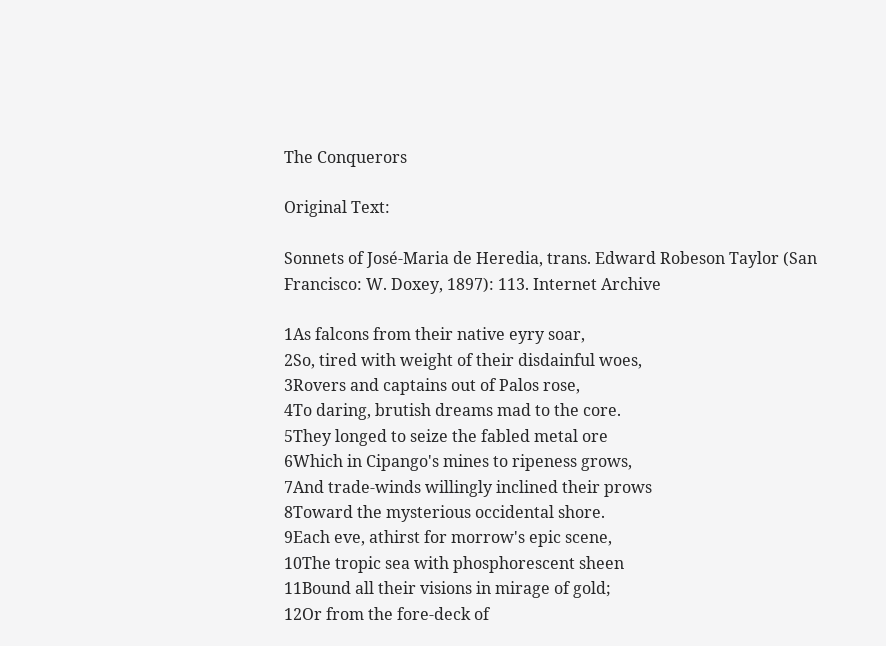The Conquerors

Original Text:

Sonnets of José-Maria de Heredia, trans. Edward Robeson Taylor (San Francisco: W. Doxey, 1897): 113. Internet Archive

1As falcons from their native eyry soar,
2So, tired with weight of their disdainful woes,
3Rovers and captains out of Palos rose,
4To daring, brutish dreams mad to the core.
5They longed to seize the fabled metal ore
6Which in Cipango's mines to ripeness grows,
7And trade-winds willingly inclined their prows
8Toward the mysterious occidental shore.
9Each eve, athirst for morrow's epic scene,
10The tropic sea with phosphorescent sheen
11Bound all their visions in mirage of gold;
12Or from the fore-deck of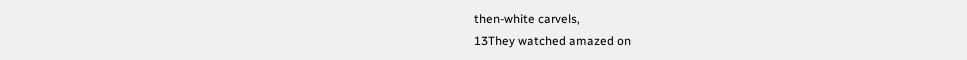then-white carvels,
13They watched amazed on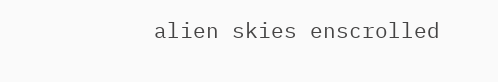alien skies enscrolled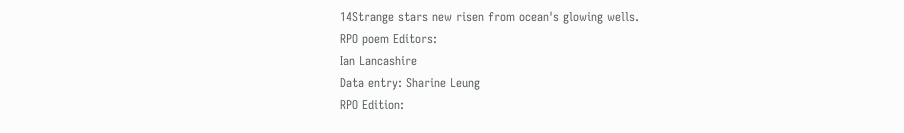14Strange stars new risen from ocean's glowing wells.
RPO poem Editors:
Ian Lancashire
Data entry: Sharine Leung
RPO Edition: